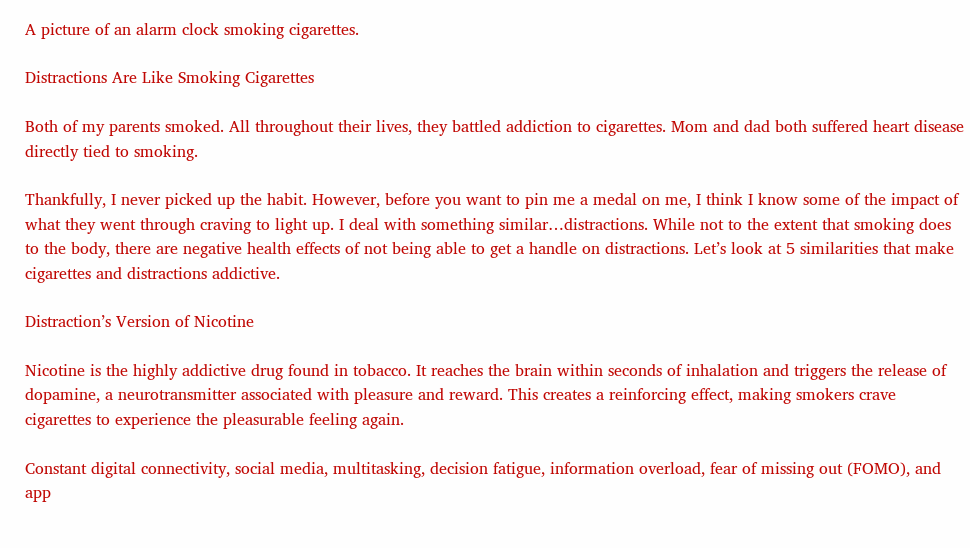A picture of an alarm clock smoking cigarettes.

Distractions Are Like Smoking Cigarettes

Both of my parents smoked. All throughout their lives, they battled addiction to cigarettes. Mom and dad both suffered heart disease directly tied to smoking.

Thankfully, I never picked up the habit. However, before you want to pin me a medal on me, I think I know some of the impact of what they went through craving to light up. I deal with something similar…distractions. While not to the extent that smoking does to the body, there are negative health effects of not being able to get a handle on distractions. Let’s look at 5 similarities that make cigarettes and distractions addictive.

Distraction’s Version of Nicotine

Nicotine is the highly addictive drug found in tobacco. It reaches the brain within seconds of inhalation and triggers the release of dopamine, a neurotransmitter associated with pleasure and reward. This creates a reinforcing effect, making smokers crave cigarettes to experience the pleasurable feeling again.

Constant digital connectivity, social media, multitasking, decision fatigue, information overload, fear of missing out (FOMO), and app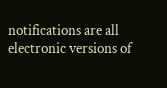notifications are all electronic versions of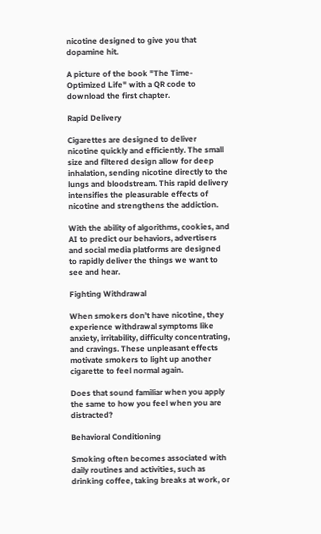nicotine designed to give you that dopamine hit.

A picture of the book "The Time-Optimized Life" with a QR code to download the first chapter.

Rapid Delivery

Cigarettes are designed to deliver nicotine quickly and efficiently. The small size and filtered design allow for deep inhalation, sending nicotine directly to the lungs and bloodstream. This rapid delivery intensifies the pleasurable effects of nicotine and strengthens the addiction.

With the ability of algorithms, cookies, and AI to predict our behaviors, advertisers and social media platforms are designed to rapidly deliver the things we want to see and hear.

Fighting Withdrawal

When smokers don’t have nicotine, they experience withdrawal symptoms like anxiety, irritability, difficulty concentrating, and cravings. These unpleasant effects motivate smokers to light up another cigarette to feel normal again.

Does that sound familiar when you apply the same to how you feel when you are distracted?

Behavioral Conditioning

Smoking often becomes associated with daily routines and activities, such as drinking coffee, taking breaks at work, or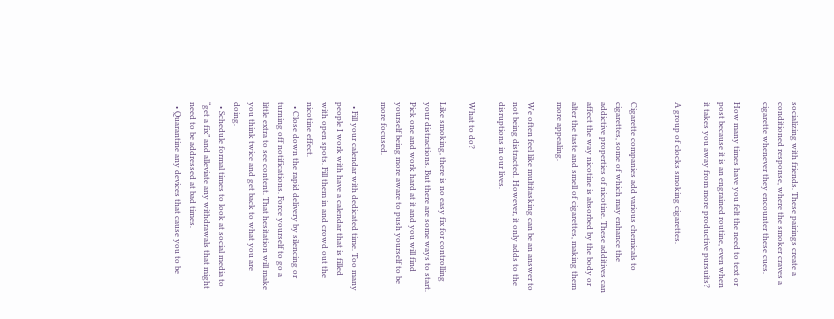socializing with friends. These pairings create a conditioned response, where the smoker craves a cigarette whenever they encounter these cues.

How many times have you felt the need to text or post because it is an engrained routine, even when it takes you away from more productive pursuits?

A group of clocks smoking cigarettes.


Cigarette companies add various chemicals to cigarettes, some of which may enhance the addictive properties of nicotine. These additives can affect the way nicotine is absorbed by the body or alter the taste and smell of cigarettes, making them more appealing.

We often feel like multitasking can be an answer to not being distracted. However, it only adds to the disruptions in our lives.

What to do?

Like smoking, there is no easy fix for controlling your distractions. But there are some ways to start. Pick one and work hard at it and you will find yourself being more aware to push yourself to be more focused.

  • Fill your calendar with dedicated time. Too many people I work with have a calendar that is filled with open spots. Fill them in and crowd out the nicotine effect.
  • Close down the rapid delivery by silencing or turning off notifications. Force yourself to go a little extra to see content. That hesitation will make you think twice and get back to what you are doing.
  • Schedule formal times to look at social media to “get a fix” and alleviate any withdrawals that might need to be addressed at bad times.
  • Quarantine any devices that cause you to be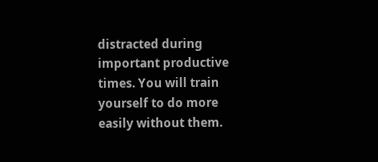distracted during important productive times. You will train yourself to do more easily without them.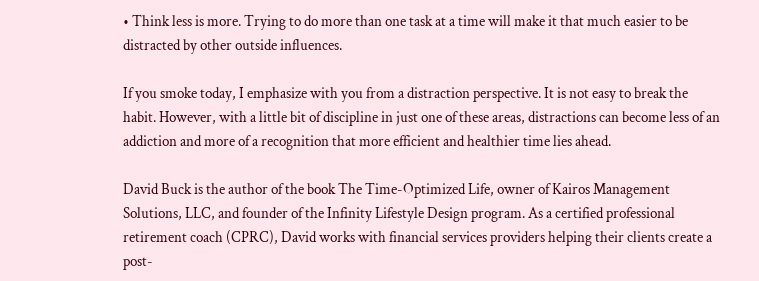• Think less is more. Trying to do more than one task at a time will make it that much easier to be distracted by other outside influences.

If you smoke today, I emphasize with you from a distraction perspective. It is not easy to break the  habit. However, with a little bit of discipline in just one of these areas, distractions can become less of an addiction and more of a recognition that more efficient and healthier time lies ahead.

David Buck is the author of the book The Time-Optimized Life, owner of Kairos Management Solutions, LLC, and founder of the Infinity Lifestyle Design program. As a certified professional retirement coach (CPRC), David works with financial services providers helping their clients create a post-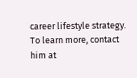career lifestyle strategy. To learn more, contact him at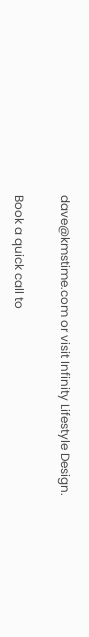dave@kmstime.com or visit Infinity Lifestyle Design.

Book a quick call to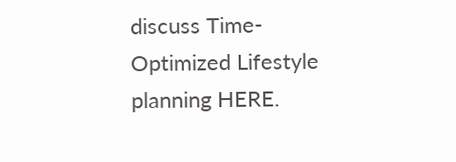discuss Time-Optimized Lifestyle planning HERE.